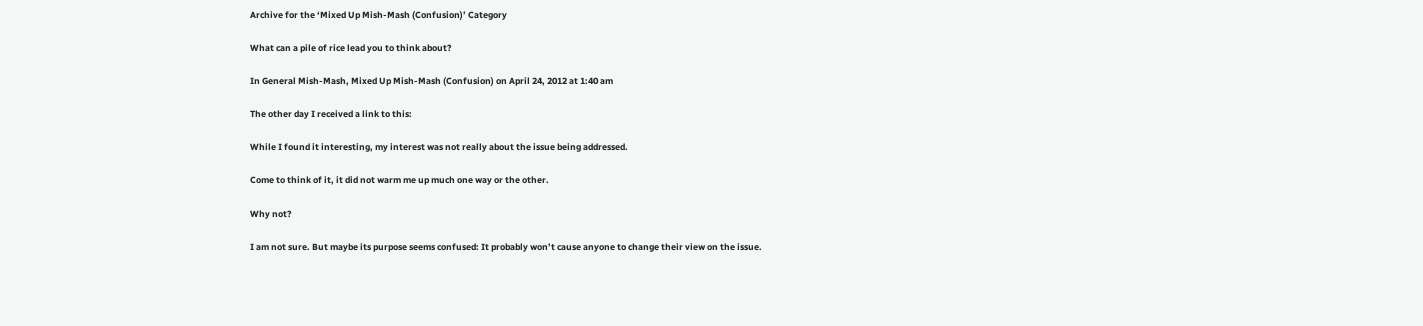Archive for the ‘Mixed Up Mish-Mash (Confusion)’ Category

What can a pile of rice lead you to think about?

In General Mish-Mash, Mixed Up Mish-Mash (Confusion) on April 24, 2012 at 1:40 am

The other day I received a link to this:

While I found it interesting, my interest was not really about the issue being addressed.

Come to think of it, it did not warm me up much one way or the other.

Why not?

I am not sure. But maybe its purpose seems confused: It probably won’t cause anyone to change their view on the issue.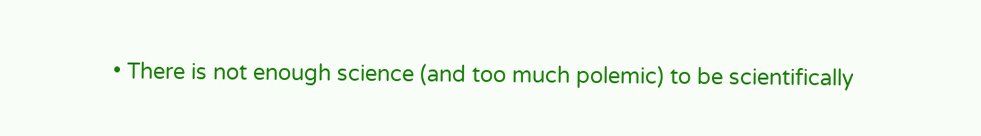• There is not enough science (and too much polemic) to be scientifically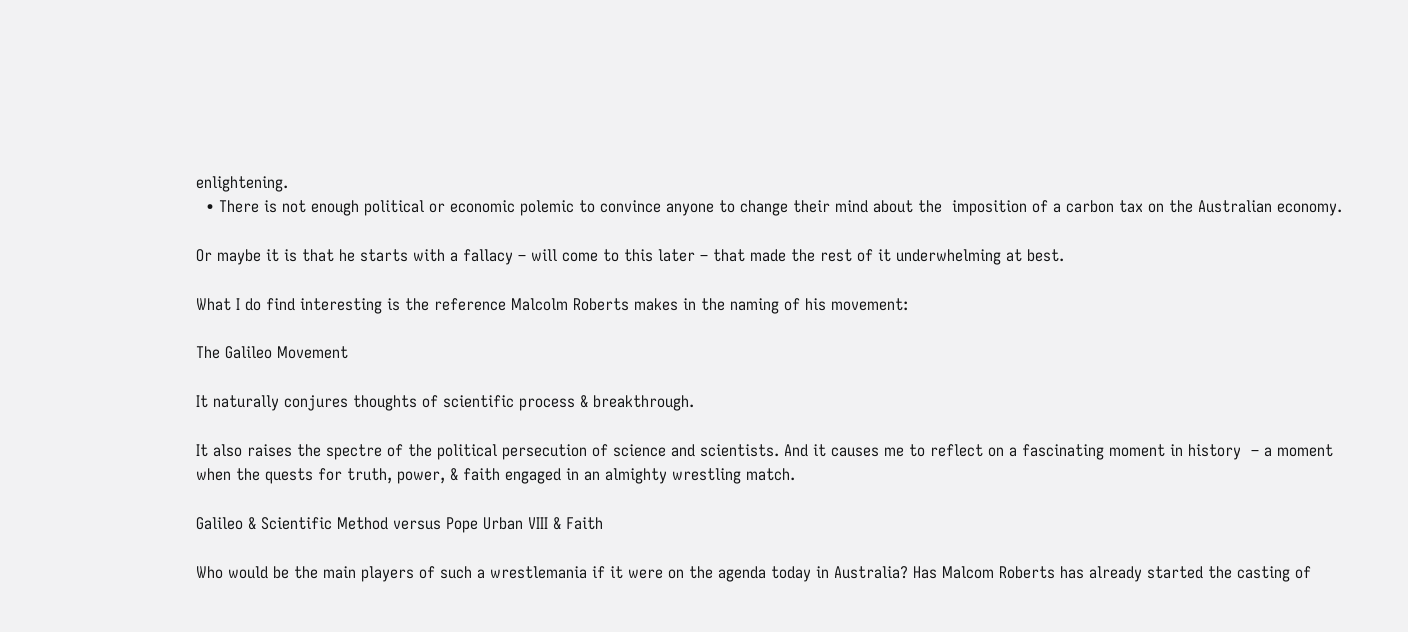enlightening.
  • There is not enough political or economic polemic to convince anyone to change their mind about the  imposition of a carbon tax on the Australian economy.

Or maybe it is that he starts with a fallacy – will come to this later – that made the rest of it underwhelming at best.

What I do find interesting is the reference Malcolm Roberts makes in the naming of his movement:

The Galileo Movement

It naturally conjures thoughts of scientific process & breakthrough.

It also raises the spectre of the political persecution of science and scientists. And it causes me to reflect on a fascinating moment in history  – a moment when the quests for truth, power, & faith engaged in an almighty wrestling match.

Galileo & Scientific Method versus Pope Urban VIII & Faith

Who would be the main players of such a wrestlemania if it were on the agenda today in Australia? Has Malcom Roberts has already started the casting of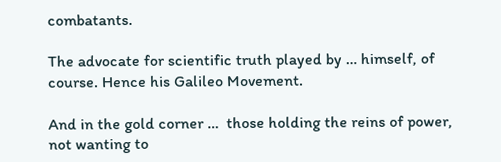combatants.

The advocate for scientific truth played by … himself, of course. Hence his Galileo Movement.

And in the gold corner …  those holding the reins of power, not wanting to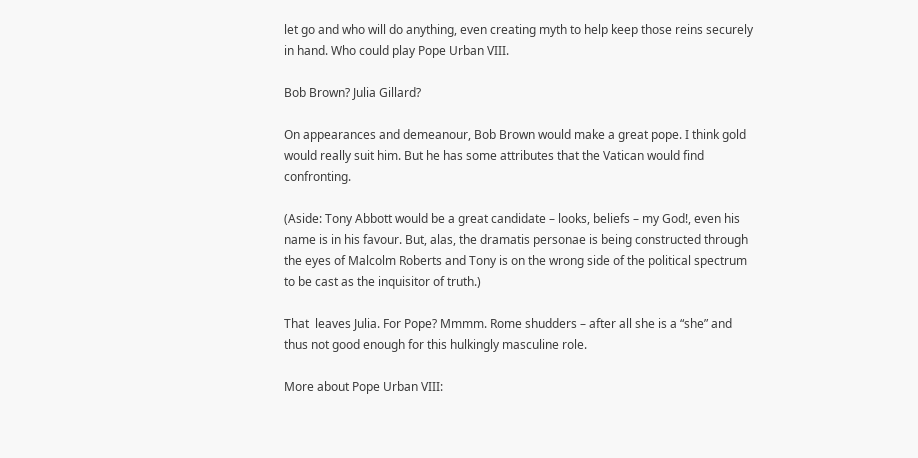let go and who will do anything, even creating myth to help keep those reins securely in hand. Who could play Pope Urban VIII.

Bob Brown? Julia Gillard?

On appearances and demeanour, Bob Brown would make a great pope. I think gold would really suit him. But he has some attributes that the Vatican would find confronting.

(Aside: Tony Abbott would be a great candidate – looks, beliefs – my God!, even his name is in his favour. But, alas, the dramatis personae is being constructed through the eyes of Malcolm Roberts and Tony is on the wrong side of the political spectrum to be cast as the inquisitor of truth.)

That  leaves Julia. For Pope? Mmmm. Rome shudders – after all she is a “she” and thus not good enough for this hulkingly masculine role.

More about Pope Urban VIII: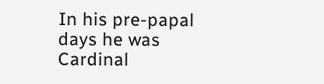In his pre-papal days he was Cardinal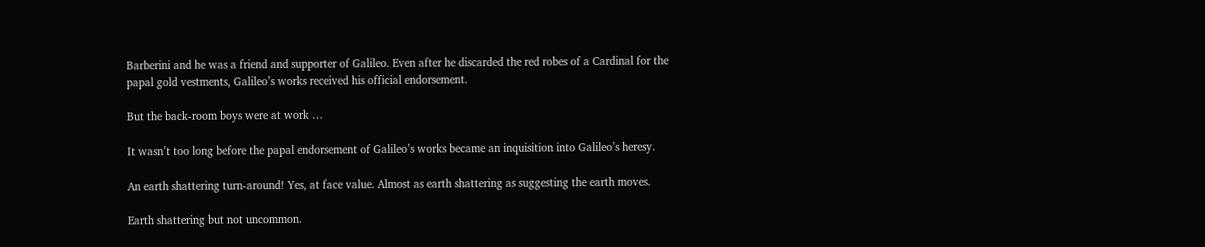Barberini and he was a friend and supporter of Galileo. Even after he discarded the red robes of a Cardinal for the papal gold vestments, Galileo’s works received his official endorsement.

But the back-room boys were at work …

It wasn’t too long before the papal endorsement of Galileo’s works became an inquisition into Galileo’s heresy.

An earth shattering turn-around! Yes, at face value. Almost as earth shattering as suggesting the earth moves.

Earth shattering but not uncommon.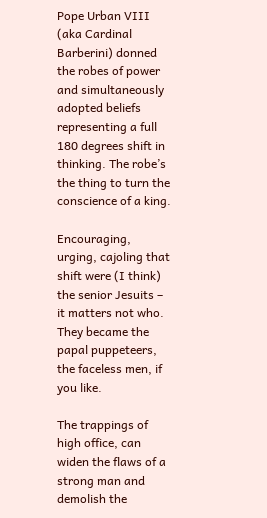Pope Urban VIII (aka Cardinal Barberini) donned the robes of power and simultaneously adopted beliefs representing a full 180 degrees shift in thinking. The robe’s the thing to turn the conscience of a king.

Encouraging, urging, cajoling that shift were (I think) the senior Jesuits – it matters not who. They became the papal puppeteers, the faceless men, if you like.

The trappings of high office, can widen the flaws of a strong man and demolish the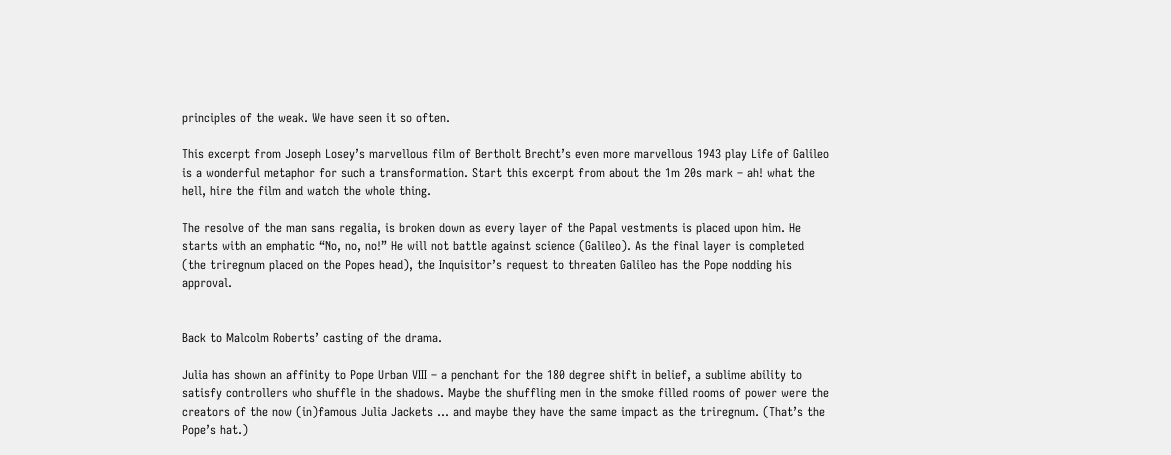principles of the weak. We have seen it so often.

This excerpt from Joseph Losey’s marvellous film of Bertholt Brecht’s even more marvellous 1943 play Life of Galileo is a wonderful metaphor for such a transformation. Start this excerpt from about the 1m 20s mark – ah! what the hell, hire the film and watch the whole thing.

The resolve of the man sans regalia, is broken down as every layer of the Papal vestments is placed upon him. He starts with an emphatic “No, no, no!” He will not battle against science (Galileo). As the final layer is completed (the triregnum placed on the Popes head), the Inquisitor’s request to threaten Galileo has the Pope nodding his approval.


Back to Malcolm Roberts’ casting of the drama.

Julia has shown an affinity to Pope Urban VIII – a penchant for the 180 degree shift in belief, a sublime ability to satisfy controllers who shuffle in the shadows. Maybe the shuffling men in the smoke filled rooms of power were the creators of the now (in)famous Julia Jackets … and maybe they have the same impact as the triregnum. (That’s the Pope’s hat.)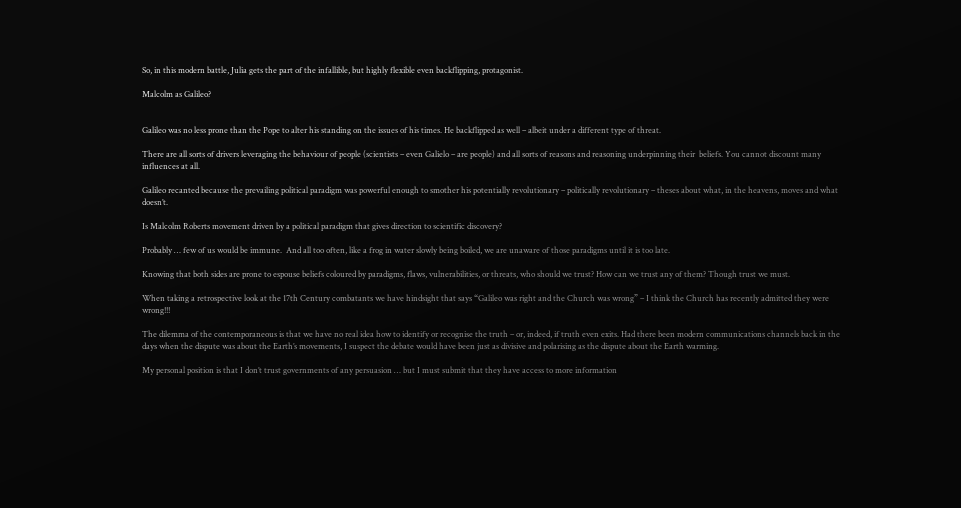So, in this modern battle, Julia gets the part of the infallible, but highly flexible even backflipping, protagonist.

Malcolm as Galileo?


Galileo was no less prone than the Pope to alter his standing on the issues of his times. He backflipped as well – albeit under a different type of threat.

There are all sorts of drivers leveraging the behaviour of people (scientists – even Galielo – are people) and all sorts of reasons and reasoning underpinning their  beliefs. You cannot discount many influences at all.

Galileo recanted because the prevailing political paradigm was powerful enough to smother his potentially revolutionary – politically revolutionary – theses about what, in the heavens, moves and what doesn’t.

Is Malcolm Roberts movement driven by a political paradigm that gives direction to scientific discovery?

Probably … few of us would be immune.  And all too often, like a frog in water slowly being boiled, we are unaware of those paradigms until it is too late.

Knowing that both sides are prone to espouse beliefs coloured by paradigms, flaws, vulnerabilities, or threats, who should we trust? How can we trust any of them? Though trust we must.

When taking a retrospective look at the 17th Century combatants we have hindsight that says “Galileo was right and the Church was wrong” – I think the Church has recently admitted they were wrong!!!

The dilemma of the contemporaneous is that we have no real idea how to identify or recognise the truth – or, indeed, if truth even exits. Had there been modern communications channels back in the days when the dispute was about the Earth’s movements, I suspect the debate would have been just as divisive and polarising as the dispute about the Earth warming.

My personal position is that I don’t trust governments of any persuasion … but I must submit that they have access to more information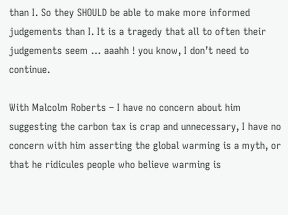than I. So they SHOULD be able to make more informed judgements than I. It is a tragedy that all to often their judgements seem … aaahh ! you know, I don’t need to continue.

With Malcolm Roberts – I have no concern about him suggesting the carbon tax is crap and unnecessary, I have no concern with him asserting the global warming is a myth, or that he ridicules people who believe warming is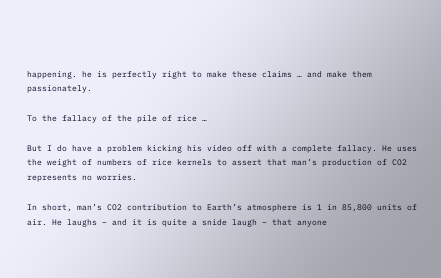happening. he is perfectly right to make these claims … and make them passionately.

To the fallacy of the pile of rice …

But I do have a problem kicking his video off with a complete fallacy. He uses the weight of numbers of rice kernels to assert that man’s production of CO2 represents no worries.

In short, man’s CO2 contribution to Earth’s atmosphere is 1 in 85,800 units of air. He laughs – and it is quite a snide laugh – that anyone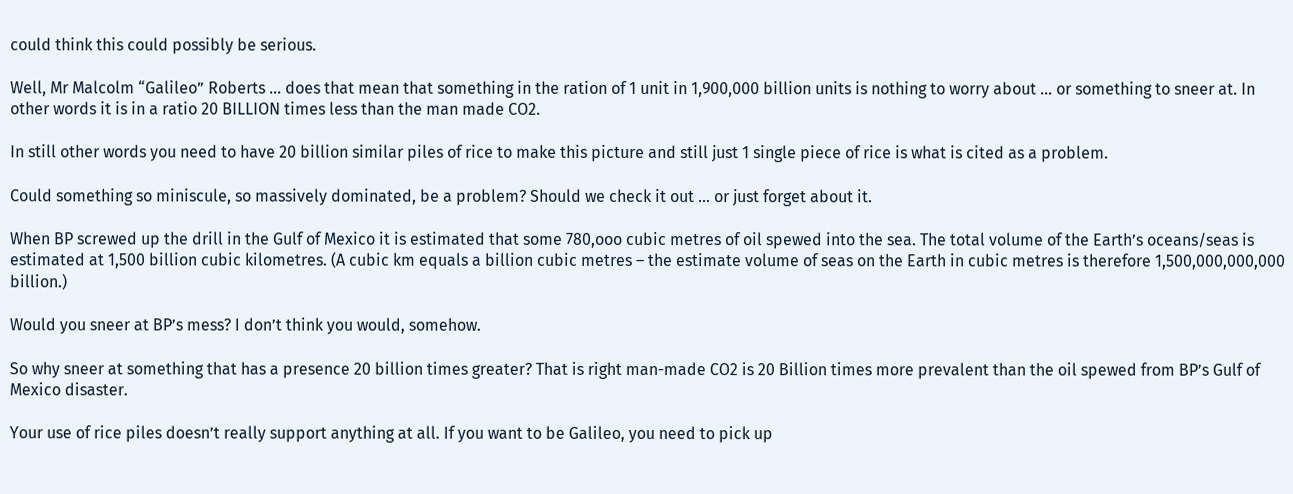could think this could possibly be serious.

Well, Mr Malcolm “Galileo” Roberts … does that mean that something in the ration of 1 unit in 1,900,000 billion units is nothing to worry about … or something to sneer at. In other words it is in a ratio 20 BILLION times less than the man made CO2.

In still other words you need to have 20 billion similar piles of rice to make this picture and still just 1 single piece of rice is what is cited as a problem.

Could something so miniscule, so massively dominated, be a problem? Should we check it out … or just forget about it.

When BP screwed up the drill in the Gulf of Mexico it is estimated that some 780,ooo cubic metres of oil spewed into the sea. The total volume of the Earth’s oceans/seas is estimated at 1,500 billion cubic kilometres. (A cubic km equals a billion cubic metres – the estimate volume of seas on the Earth in cubic metres is therefore 1,500,000,000,000 billion.)

Would you sneer at BP’s mess? I don’t think you would, somehow.

So why sneer at something that has a presence 20 billion times greater? That is right man-made CO2 is 20 Billion times more prevalent than the oil spewed from BP’s Gulf of Mexico disaster.

Your use of rice piles doesn’t really support anything at all. If you want to be Galileo, you need to pick up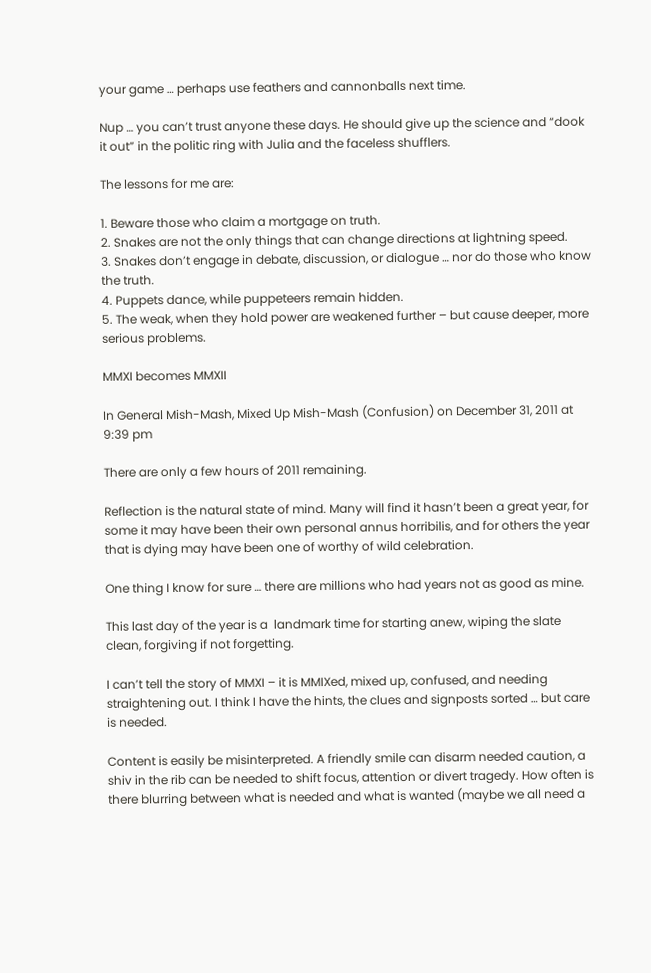your game … perhaps use feathers and cannonballs next time.

Nup … you can’t trust anyone these days. He should give up the science and “dook it out” in the politic ring with Julia and the faceless shufflers.

The lessons for me are:

1. Beware those who claim a mortgage on truth.
2. Snakes are not the only things that can change directions at lightning speed.
3. Snakes don’t engage in debate, discussion, or dialogue … nor do those who know the truth.
4. Puppets dance, while puppeteers remain hidden.
5. The weak, when they hold power are weakened further – but cause deeper, more serious problems.

MMXI becomes MMXII

In General Mish-Mash, Mixed Up Mish-Mash (Confusion) on December 31, 2011 at 9:39 pm

There are only a few hours of 2011 remaining.

Reflection is the natural state of mind. Many will find it hasn’t been a great year, for some it may have been their own personal annus horribilis, and for others the year that is dying may have been one of worthy of wild celebration.

One thing I know for sure … there are millions who had years not as good as mine.

This last day of the year is a  landmark time for starting anew, wiping the slate clean, forgiving if not forgetting.

I can’t tell the story of MMXI – it is MMIXed, mixed up, confused, and needing straightening out. I think I have the hints, the clues and signposts sorted … but care is needed.

Content is easily be misinterpreted. A friendly smile can disarm needed caution, a shiv in the rib can be needed to shift focus, attention or divert tragedy. How often is there blurring between what is needed and what is wanted (maybe we all need a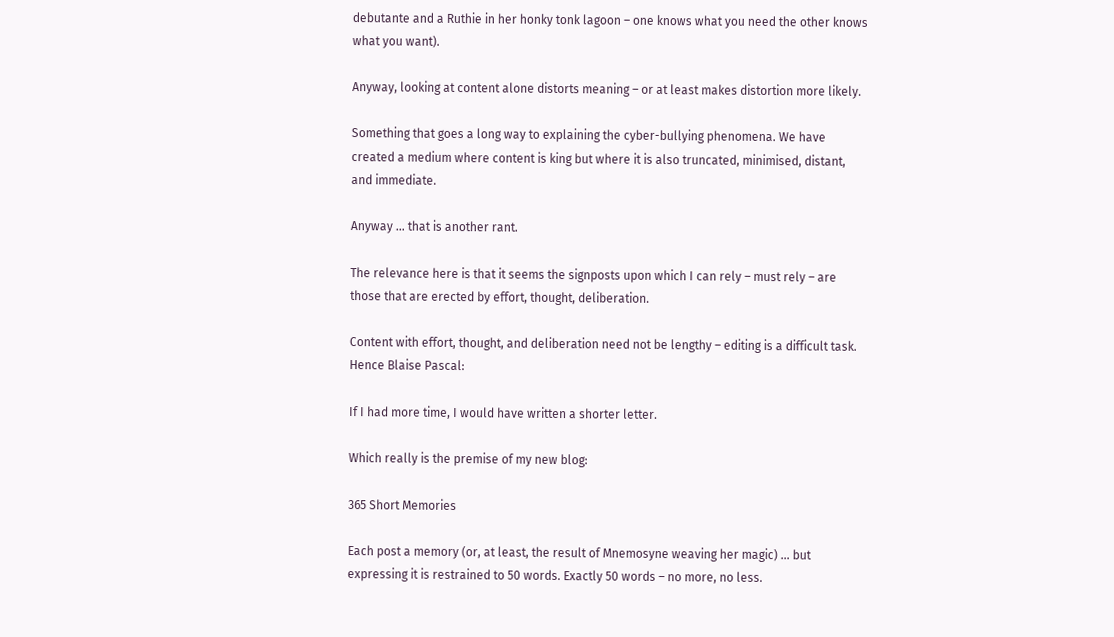debutante and a Ruthie in her honky tonk lagoon – one knows what you need the other knows what you want).

Anyway, looking at content alone distorts meaning – or at least makes distortion more likely.

Something that goes a long way to explaining the cyber-bullying phenomena. We have created a medium where content is king but where it is also truncated, minimised, distant, and immediate.

Anyway … that is another rant.

The relevance here is that it seems the signposts upon which I can rely – must rely – are those that are erected by effort, thought, deliberation.

Content with effort, thought, and deliberation need not be lengthy – editing is a difficult task. Hence Blaise Pascal:

If I had more time, I would have written a shorter letter.

Which really is the premise of my new blog:

365 Short Memories

Each post a memory (or, at least, the result of Mnemosyne weaving her magic) … but expressing it is restrained to 50 words. Exactly 50 words – no more, no less.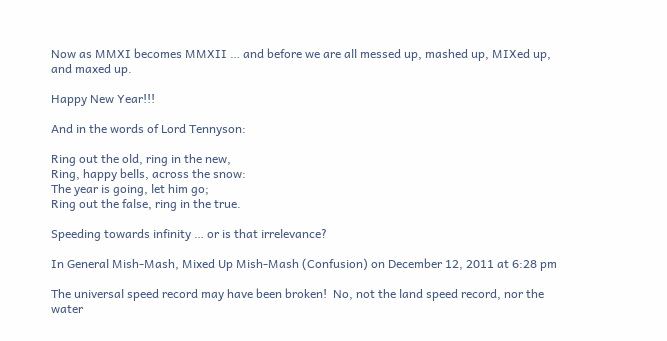Now as MMXI becomes MMXII … and before we are all messed up, mashed up, MIXed up, and maxed up.

Happy New Year!!!

And in the words of Lord Tennyson:

Ring out the old, ring in the new,
Ring, happy bells, across the snow:
The year is going, let him go;
Ring out the false, ring in the true.

Speeding towards infinity … or is that irrelevance?

In General Mish-Mash, Mixed Up Mish-Mash (Confusion) on December 12, 2011 at 6:28 pm

The universal speed record may have been broken!  No, not the land speed record, nor the water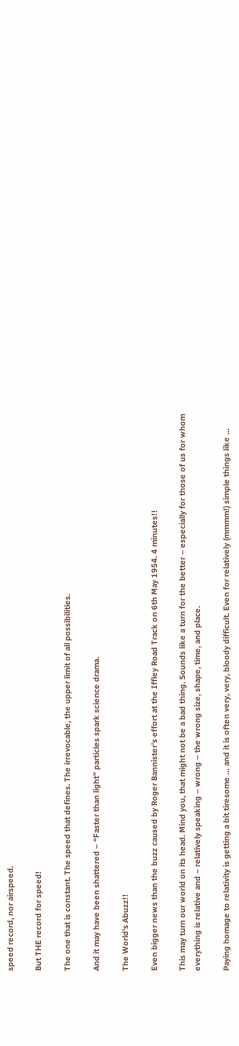speed record, nor airspeed.

But THE record for speed!

The one that is constant. The speed that defines. The irrevocable, the upper limit of all possibilities.

And it may have been shattered – “Faster than light” particles spark science drama.

The World's Abuzz!!

Even bigger news than the buzz caused by Roger Bannister’s effort at the Iffley Road Track on 6th May 1954. 4 minutes!!

This may turn our world on its head. Mind you, that might not be a bad thing. Sounds like a turn for the better – especially for those of us for whom everything is relative and – relatively speaking – wrong – the wrong size, shape, time, and place.

Paying homage to relativity is getting a bit tiresome … and it is often very, very, bloody difficult. Even for relatively (mmmm!) simple things like …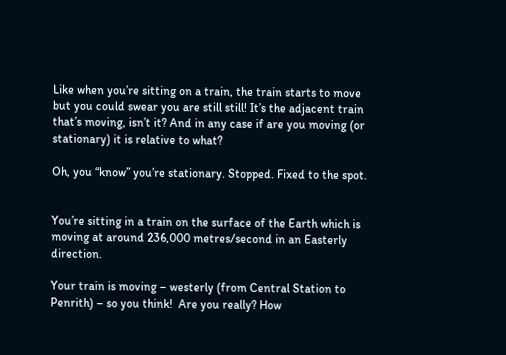Like when you’re sitting on a train, the train starts to move but you could swear you are still still! It’s the adjacent train that’s moving, isn’t it? And in any case if are you moving (or stationary) it is relative to what?

Oh, you “know” you’re stationary. Stopped. Fixed to the spot.


You’re sitting in a train on the surface of the Earth which is moving at around 236,000 metres/second in an Easterly direction.

Your train is moving – westerly (from Central Station to Penrith) – so you think!  Are you really? How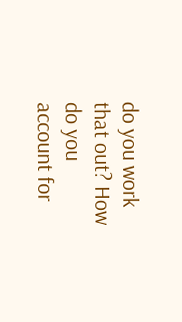do you work that out? How do you account for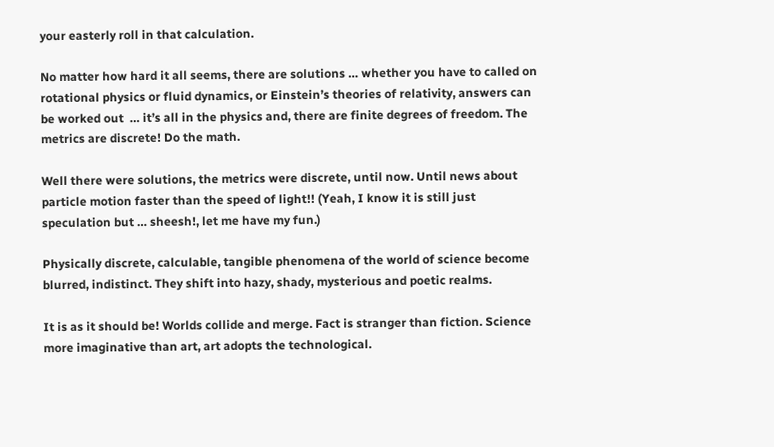your easterly roll in that calculation.

No matter how hard it all seems, there are solutions … whether you have to called on rotational physics or fluid dynamics, or Einstein’s theories of relativity, answers can be worked out  … it’s all in the physics and, there are finite degrees of freedom. The metrics are discrete! Do the math.

Well there were solutions, the metrics were discrete, until now. Until news about particle motion faster than the speed of light!! (Yeah, I know it is still just speculation but … sheesh!, let me have my fun.)

Physically discrete, calculable, tangible phenomena of the world of science become blurred, indistinct. They shift into hazy, shady, mysterious and poetic realms.

It is as it should be! Worlds collide and merge. Fact is stranger than fiction. Science more imaginative than art, art adopts the technological.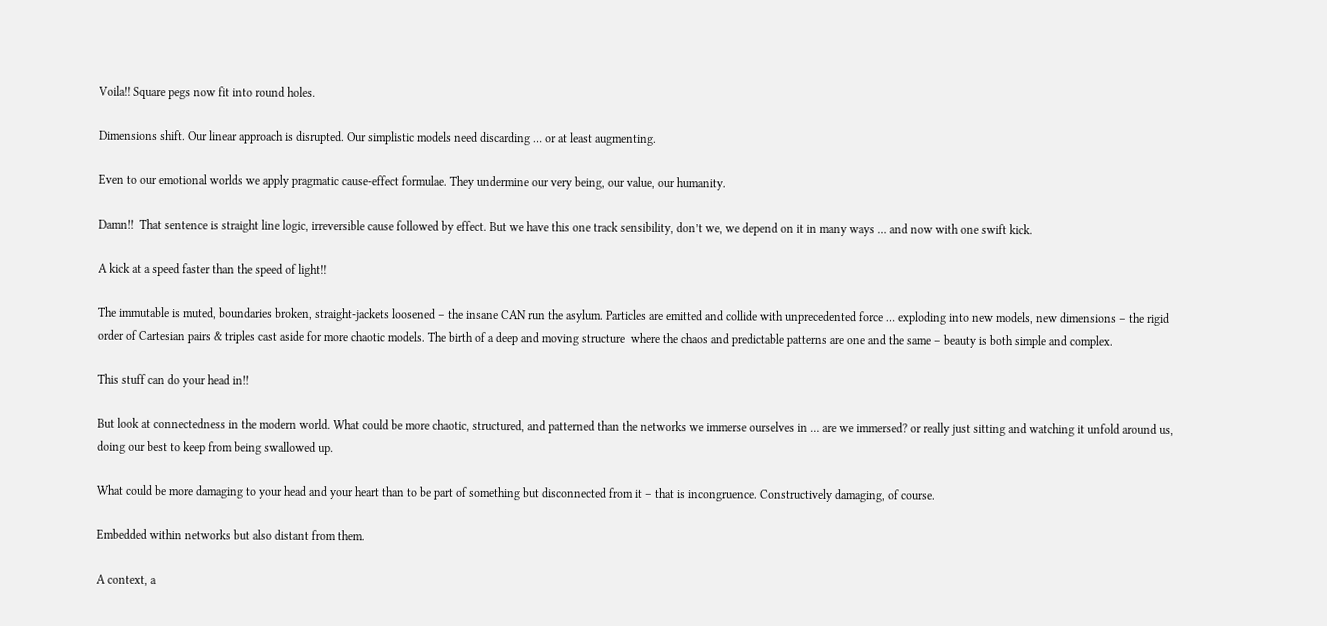Voila!! Square pegs now fit into round holes.

Dimensions shift. Our linear approach is disrupted. Our simplistic models need discarding … or at least augmenting.

Even to our emotional worlds we apply pragmatic cause-effect formulae. They undermine our very being, our value, our humanity.

Damn!!  That sentence is straight line logic, irreversible cause followed by effect. But we have this one track sensibility, don’t we, we depend on it in many ways … and now with one swift kick.

A kick at a speed faster than the speed of light!!

The immutable is muted, boundaries broken, straight-jackets loosened – the insane CAN run the asylum. Particles are emitted and collide with unprecedented force … exploding into new models, new dimensions – the rigid order of Cartesian pairs & triples cast aside for more chaotic models. The birth of a deep and moving structure  where the chaos and predictable patterns are one and the same – beauty is both simple and complex.

This stuff can do your head in!!

But look at connectedness in the modern world. What could be more chaotic, structured, and patterned than the networks we immerse ourselves in … are we immersed? or really just sitting and watching it unfold around us, doing our best to keep from being swallowed up.

What could be more damaging to your head and your heart than to be part of something but disconnected from it – that is incongruence. Constructively damaging, of course.

Embedded within networks but also distant from them.

A context, a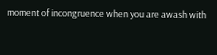moment of incongruence when you are awash with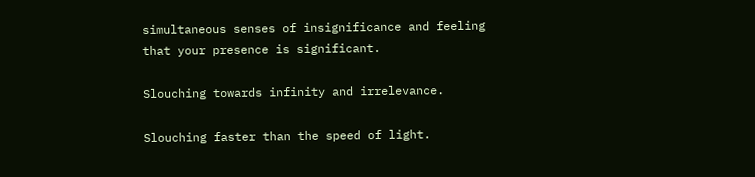simultaneous senses of insignificance and feeling that your presence is significant.

Slouching towards infinity and irrelevance.

Slouching faster than the speed of light.